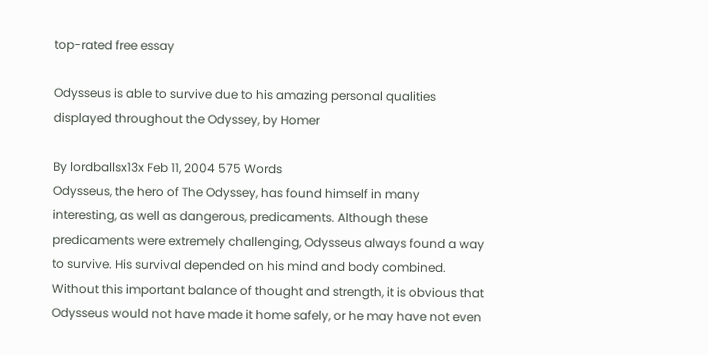top-rated free essay

Odysseus is able to survive due to his amazing personal qualities displayed throughout the Odyssey, by Homer

By lordballsx13x Feb 11, 2004 575 Words
Odysseus, the hero of The Odyssey, has found himself in many interesting, as well as dangerous, predicaments. Although these predicaments were extremely challenging, Odysseus always found a way to survive. His survival depended on his mind and body combined. Without this important balance of thought and strength, it is obvious that Odysseus would not have made it home safely, or he may have not even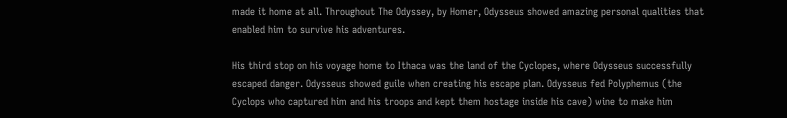made it home at all. Throughout The Odyssey, by Homer, Odysseus showed amazing personal qualities that enabled him to survive his adventures.

His third stop on his voyage home to Ithaca was the land of the Cyclopes, where Odysseus successfully escaped danger. Odysseus showed guile when creating his escape plan. Odysseus fed Polyphemus (the Cyclops who captured him and his troops and kept them hostage inside his cave) wine to make him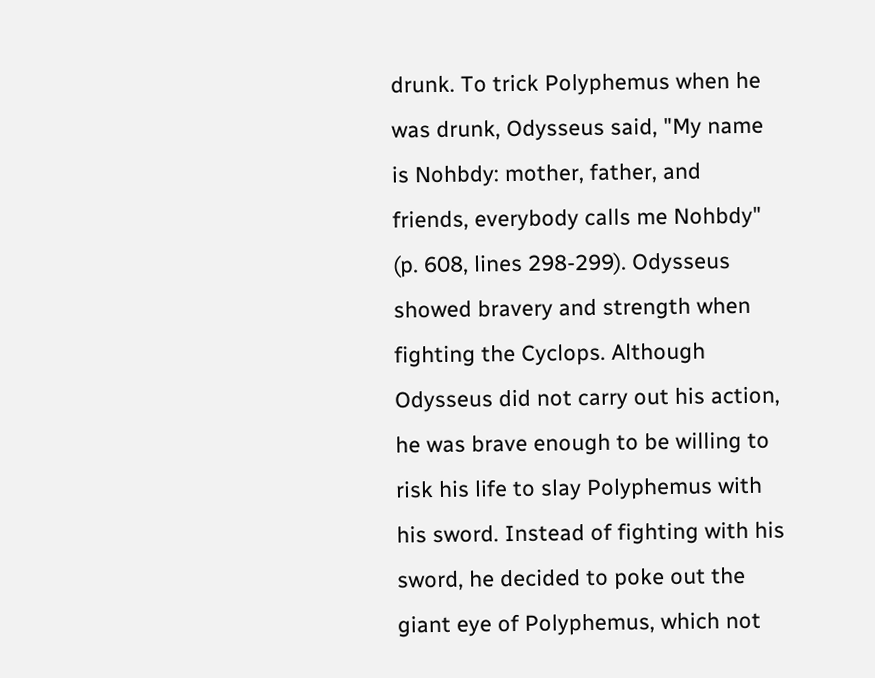drunk. To trick Polyphemus when he was drunk, Odysseus said, "My name is Nohbdy: mother, father, and friends, everybody calls me Nohbdy" (p. 608, lines 298-299). Odysseus showed bravery and strength when fighting the Cyclops. Although Odysseus did not carry out his action, he was brave enough to be willing to risk his life to slay Polyphemus with his sword. Instead of fighting with his sword, he decided to poke out the giant eye of Polyphemus, which not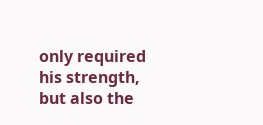only required his strength, but also the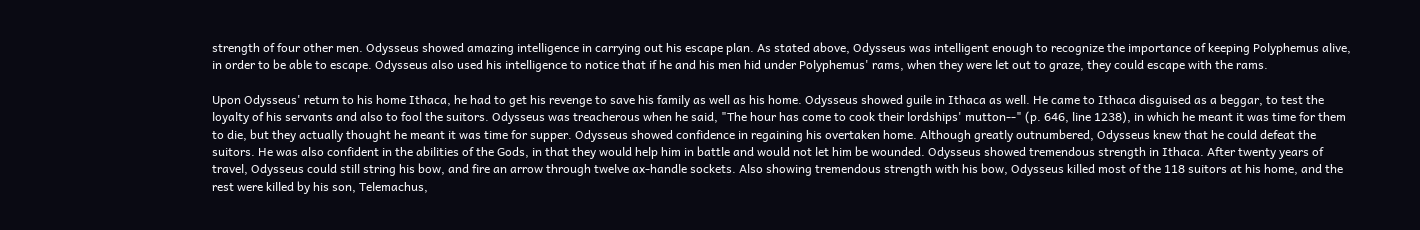strength of four other men. Odysseus showed amazing intelligence in carrying out his escape plan. As stated above, Odysseus was intelligent enough to recognize the importance of keeping Polyphemus alive, in order to be able to escape. Odysseus also used his intelligence to notice that if he and his men hid under Polyphemus' rams, when they were let out to graze, they could escape with the rams.

Upon Odysseus' return to his home Ithaca, he had to get his revenge to save his family as well as his home. Odysseus showed guile in Ithaca as well. He came to Ithaca disguised as a beggar, to test the loyalty of his servants and also to fool the suitors. Odysseus was treacherous when he said, "The hour has come to cook their lordships' mutton--" (p. 646, line 1238), in which he meant it was time for them to die, but they actually thought he meant it was time for supper. Odysseus showed confidence in regaining his overtaken home. Although greatly outnumbered, Odysseus knew that he could defeat the suitors. He was also confident in the abilities of the Gods, in that they would help him in battle and would not let him be wounded. Odysseus showed tremendous strength in Ithaca. After twenty years of travel, Odysseus could still string his bow, and fire an arrow through twelve ax-handle sockets. Also showing tremendous strength with his bow, Odysseus killed most of the 118 suitors at his home, and the rest were killed by his son, Telemachus,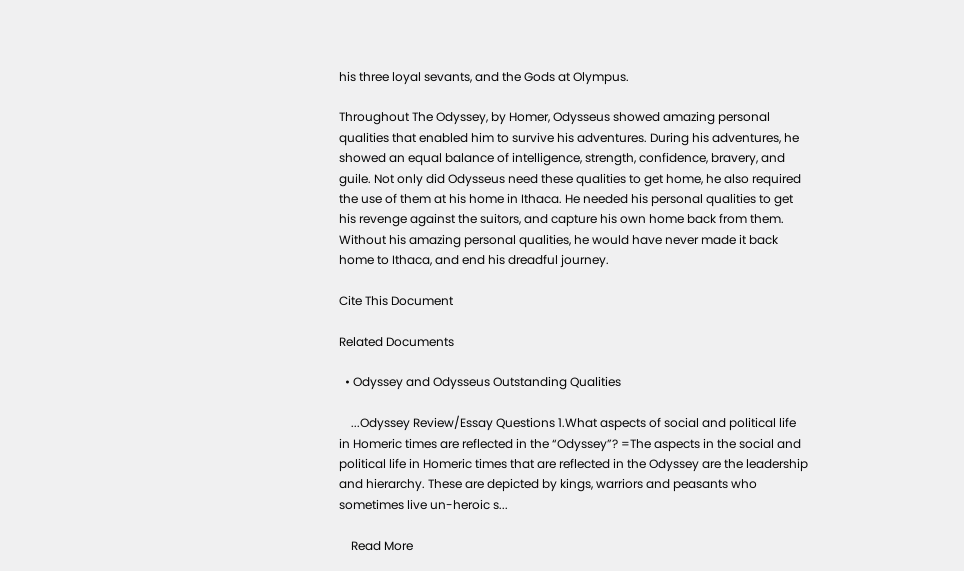his three loyal sevants, and the Gods at Olympus.

Throughout The Odyssey, by Homer, Odysseus showed amazing personal qualities that enabled him to survive his adventures. During his adventures, he showed an equal balance of intelligence, strength, confidence, bravery, and guile. Not only did Odysseus need these qualities to get home, he also required the use of them at his home in Ithaca. He needed his personal qualities to get his revenge against the suitors, and capture his own home back from them. Without his amazing personal qualities, he would have never made it back home to Ithaca, and end his dreadful journey.

Cite This Document

Related Documents

  • Odyssey and Odysseus Outstanding Qualities

    ...Odyssey Review/Essay Questions 1.What aspects of social and political life in Homeric times are reflected in the “Odyssey”? =The aspects in the social and political life in Homeric times that are reflected in the Odyssey are the leadership and hierarchy. These are depicted by kings, warriors and peasants who sometimes live un-heroic s...

    Read More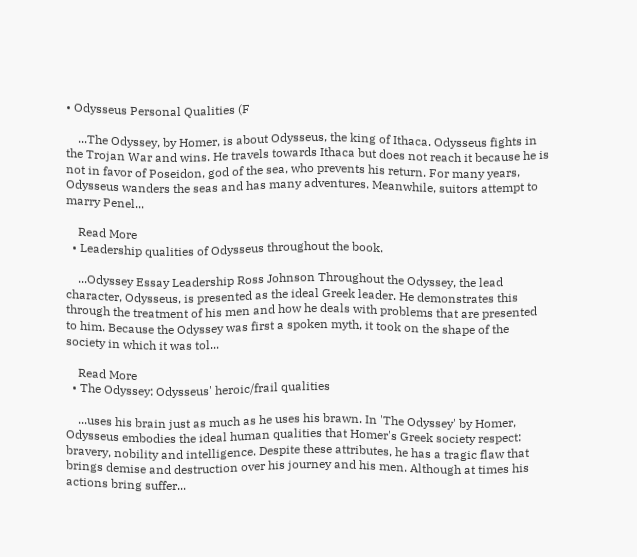• Odysseus Personal Qualities (F

    ...The Odyssey, by Homer, is about Odysseus, the king of Ithaca. Odysseus fights in the Trojan War and wins. He travels towards Ithaca but does not reach it because he is not in favor of Poseidon, god of the sea, who prevents his return. For many years, Odysseus wanders the seas and has many adventures. Meanwhile, suitors attempt to marry Penel...

    Read More
  • Leadership qualities of Odysseus throughout the book.

    ...Odyssey Essay Leadership Ross Johnson Throughout the Odyssey, the lead character, Odysseus, is presented as the ideal Greek leader. He demonstrates this through the treatment of his men and how he deals with problems that are presented to him. Because the Odyssey was first a spoken myth, it took on the shape of the society in which it was tol...

    Read More
  • The Odyssey: Odysseus' heroic/frail qualities

    ...uses his brain just as much as he uses his brawn. In 'The Odyssey' by Homer, Odysseus embodies the ideal human qualities that Homer's Greek society respect: bravery, nobility and intelligence. Despite these attributes, he has a tragic flaw that brings demise and destruction over his journey and his men. Although at times his actions bring suffer...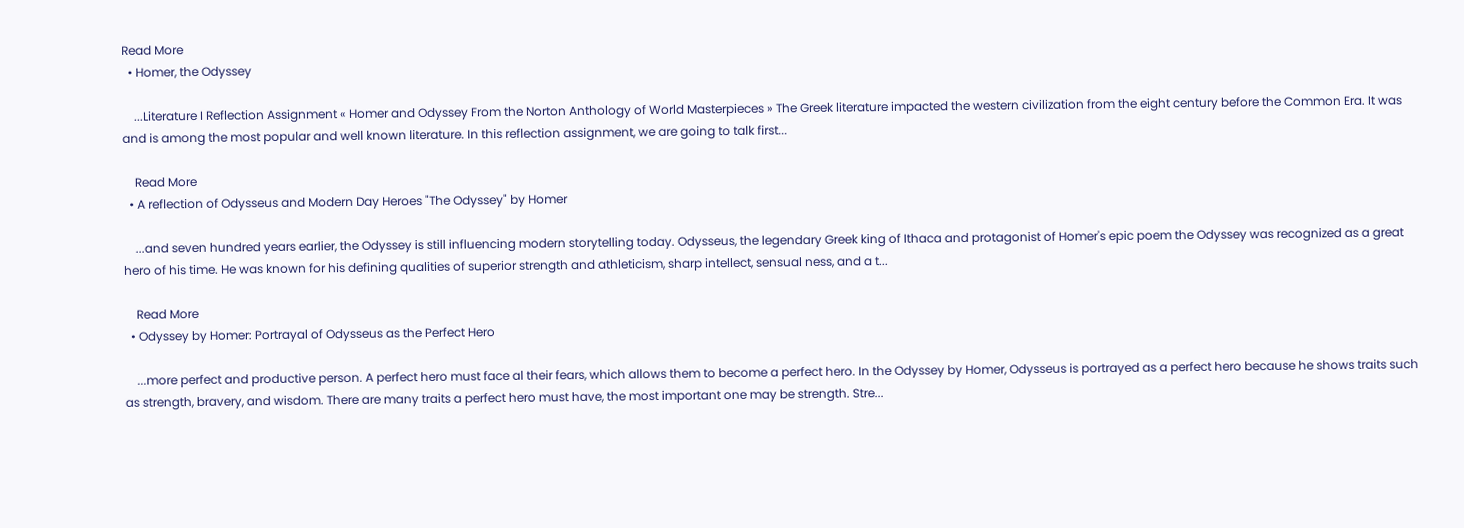Read More
  • Homer, the Odyssey

    ...Literature I Reflection Assignment « Homer and Odyssey From the Norton Anthology of World Masterpieces » The Greek literature impacted the western civilization from the eight century before the Common Era. It was and is among the most popular and well known literature. In this reflection assignment, we are going to talk first...

    Read More
  • A reflection of Odysseus and Modern Day Heroes "The Odyssey" by Homer

    ...and seven hundred years earlier, the Odyssey is still influencing modern storytelling today. Odysseus, the legendary Greek king of Ithaca and protagonist of Homer's epic poem the Odyssey was recognized as a great hero of his time. He was known for his defining qualities of superior strength and athleticism, sharp intellect, sensual ness, and a t...

    Read More
  • Odyssey by Homer: Portrayal of Odysseus as the Perfect Hero

    ...more perfect and productive person. A perfect hero must face al their fears, which allows them to become a perfect hero. In the Odyssey by Homer, Odysseus is portrayed as a perfect hero because he shows traits such as strength, bravery, and wisdom. There are many traits a perfect hero must have, the most important one may be strength. Stre...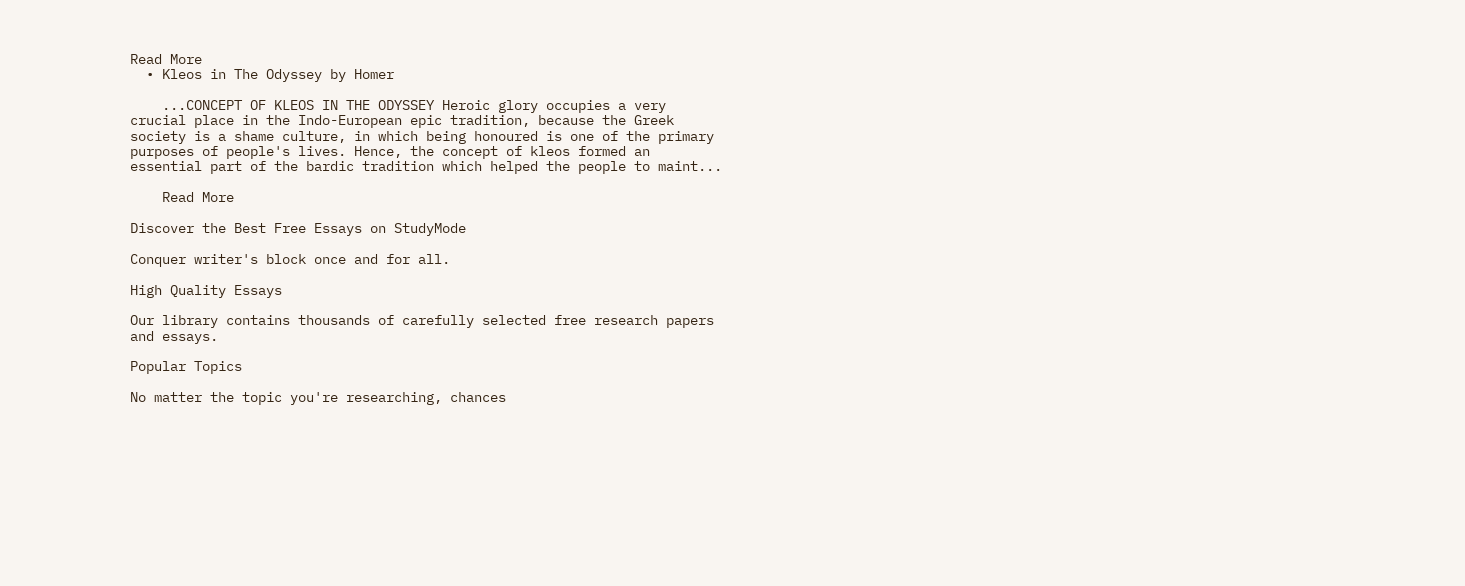Read More
  • Kleos in The Odyssey by Homer

    ...CONCEPT OF KLEOS IN THE ODYSSEY Heroic glory occupies a very crucial place in the Indo-European epic tradition, because the Greek society is a shame culture, in which being honoured is one of the primary purposes of people's lives. Hence, the concept of kleos formed an essential part of the bardic tradition which helped the people to maint...

    Read More

Discover the Best Free Essays on StudyMode

Conquer writer's block once and for all.

High Quality Essays

Our library contains thousands of carefully selected free research papers and essays.

Popular Topics

No matter the topic you're researching, chances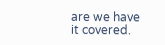are we have it covered.